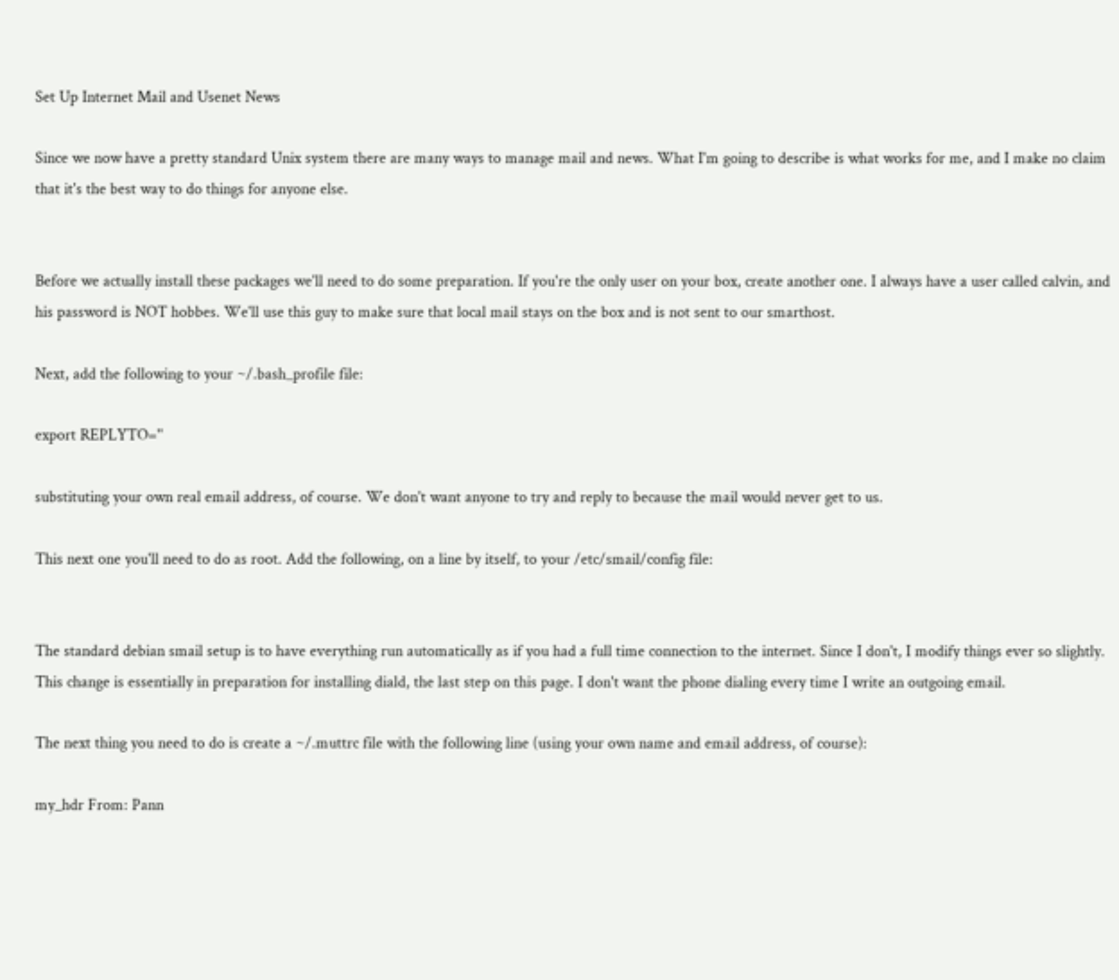Set Up Internet Mail and Usenet News

Since we now have a pretty standard Unix system there are many ways to manage mail and news. What I'm going to describe is what works for me, and I make no claim that it's the best way to do things for anyone else.


Before we actually install these packages we'll need to do some preparation. If you're the only user on your box, create another one. I always have a user called calvin, and his password is NOT hobbes. We'll use this guy to make sure that local mail stays on the box and is not sent to our smarthost.

Next, add the following to your ~/.bash_profile file:

export REPLYTO=''

substituting your own real email address, of course. We don't want anyone to try and reply to because the mail would never get to us.

This next one you'll need to do as root. Add the following, on a line by itself, to your /etc/smail/config file:


The standard debian smail setup is to have everything run automatically as if you had a full time connection to the internet. Since I don't, I modify things ever so slightly. This change is essentially in preparation for installing diald, the last step on this page. I don't want the phone dialing every time I write an outgoing email.

The next thing you need to do is create a ~/.muttrc file with the following line (using your own name and email address, of course):

my_hdr From: Pann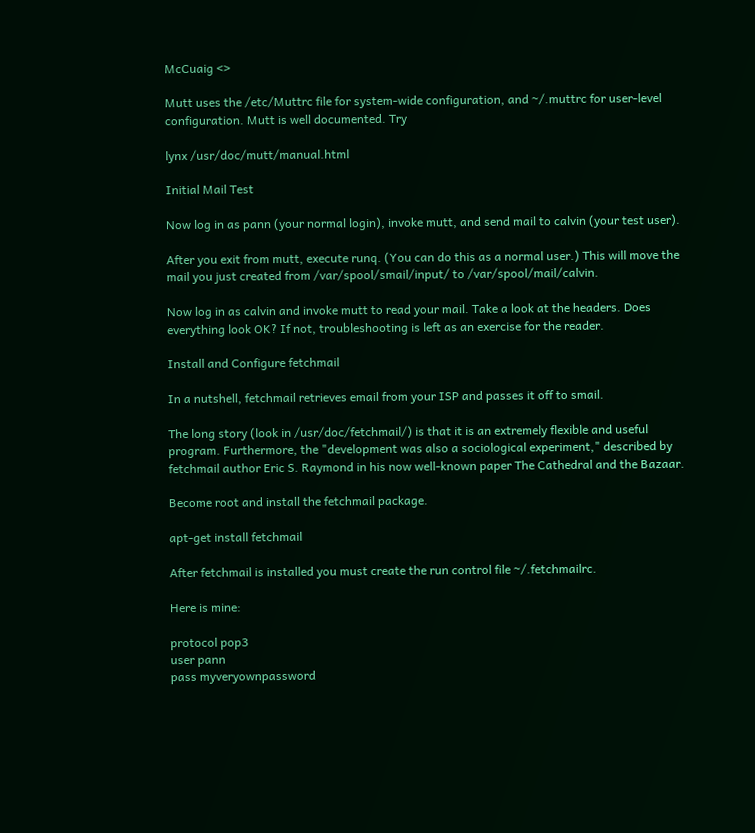McCuaig <>

Mutt uses the /etc/Muttrc file for system-wide configuration, and ~/.muttrc for user-level configuration. Mutt is well documented. Try

lynx /usr/doc/mutt/manual.html

Initial Mail Test

Now log in as pann (your normal login), invoke mutt, and send mail to calvin (your test user).

After you exit from mutt, execute runq. (You can do this as a normal user.) This will move the mail you just created from /var/spool/smail/input/ to /var/spool/mail/calvin.

Now log in as calvin and invoke mutt to read your mail. Take a look at the headers. Does everything look OK? If not, troubleshooting is left as an exercise for the reader.

Install and Configure fetchmail

In a nutshell, fetchmail retrieves email from your ISP and passes it off to smail.

The long story (look in /usr/doc/fetchmail/) is that it is an extremely flexible and useful program. Furthermore, the "development was also a sociological experiment," described by fetchmail author Eric S. Raymond in his now well-known paper The Cathedral and the Bazaar.

Become root and install the fetchmail package.

apt-get install fetchmail

After fetchmail is installed you must create the run control file ~/.fetchmailrc.

Here is mine:

protocol pop3
user pann
pass myveryownpassword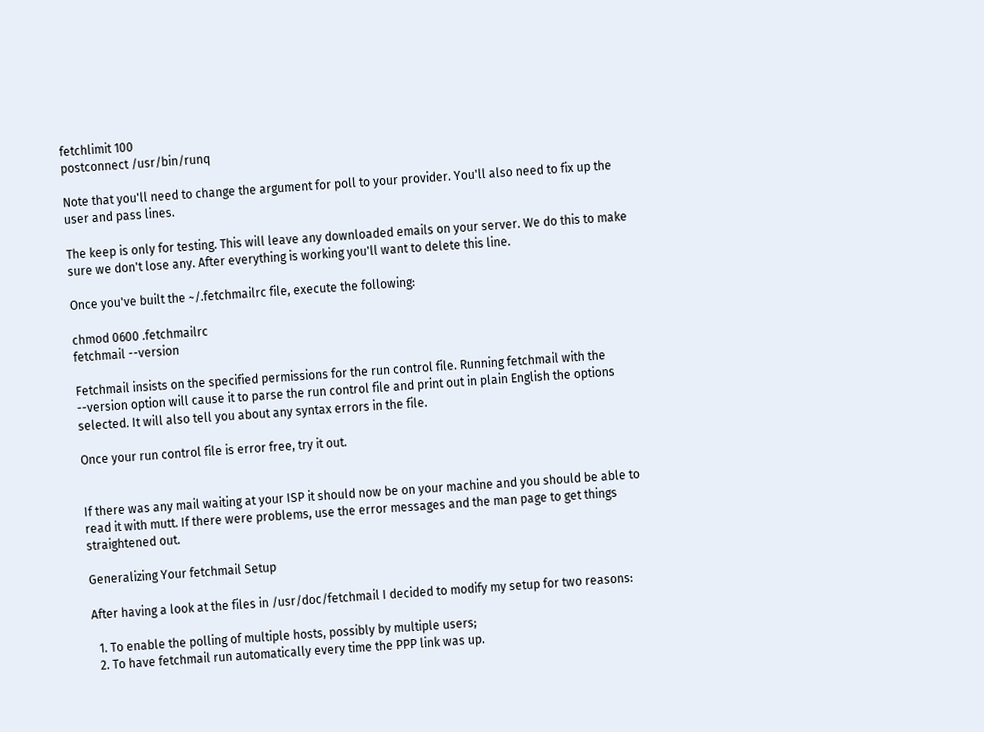fetchlimit 100
postconnect /usr/bin/runq

Note that you'll need to change the argument for poll to your provider. You'll also need to fix up the user and pass lines.

The keep is only for testing. This will leave any downloaded emails on your server. We do this to make sure we don't lose any. After everything is working you'll want to delete this line.

Once you've built the ~/.fetchmailrc file, execute the following:

chmod 0600 .fetchmailrc
fetchmail --version

Fetchmail insists on the specified permissions for the run control file. Running fetchmail with the --version option will cause it to parse the run control file and print out in plain English the options selected. It will also tell you about any syntax errors in the file.

Once your run control file is error free, try it out.


If there was any mail waiting at your ISP it should now be on your machine and you should be able to read it with mutt. If there were problems, use the error messages and the man page to get things straightened out.

Generalizing Your fetchmail Setup

After having a look at the files in /usr/doc/fetchmail I decided to modify my setup for two reasons:

  1. To enable the polling of multiple hosts, possibly by multiple users;
  2. To have fetchmail run automatically every time the PPP link was up.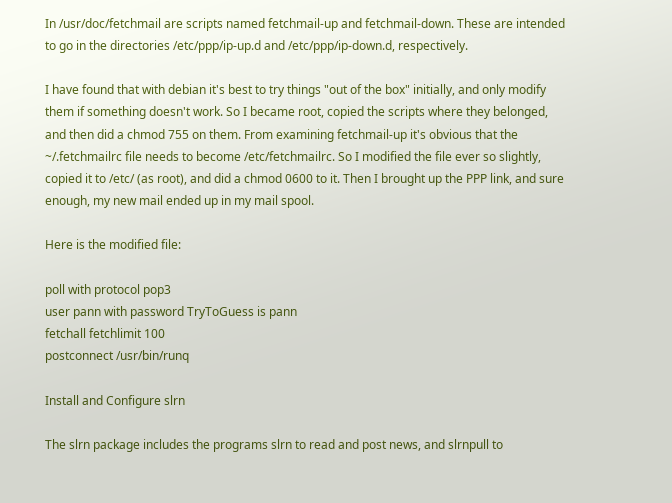In /usr/doc/fetchmail are scripts named fetchmail-up and fetchmail-down. These are intended to go in the directories /etc/ppp/ip-up.d and /etc/ppp/ip-down.d, respectively.

I have found that with debian it's best to try things "out of the box" initially, and only modify them if something doesn't work. So I became root, copied the scripts where they belonged, and then did a chmod 755 on them. From examining fetchmail-up it's obvious that the ~/.fetchmailrc file needs to become /etc/fetchmailrc. So I modified the file ever so slightly, copied it to /etc/ (as root), and did a chmod 0600 to it. Then I brought up the PPP link, and sure enough, my new mail ended up in my mail spool.

Here is the modified file:

poll with protocol pop3
user pann with password TryToGuess is pann
fetchall fetchlimit 100
postconnect /usr/bin/runq

Install and Configure slrn

The slrn package includes the programs slrn to read and post news, and slrnpull to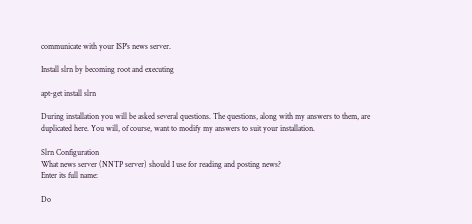communicate with your ISP's news server.

Install slrn by becoming root and executing

apt-get install slrn

During installation you will be asked several questions. The questions, along with my answers to them, are duplicated here. You will, of course, want to modify my answers to suit your installation.

Slrn Configuration
What news server (NNTP server) should I use for reading and posting news?
Enter its full name:

Do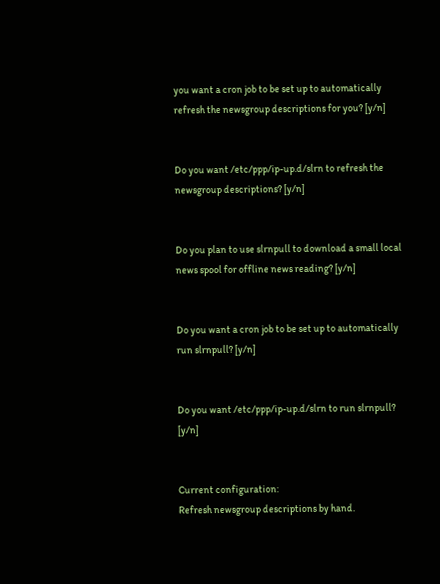you want a cron job to be set up to automatically refresh the newsgroup descriptions for you? [y/n]


Do you want /etc/ppp/ip-up.d/slrn to refresh the newsgroup descriptions? [y/n]


Do you plan to use slrnpull to download a small local news spool for offline news reading? [y/n]


Do you want a cron job to be set up to automatically run slrnpull? [y/n]


Do you want /etc/ppp/ip-up.d/slrn to run slrnpull? [y/n]


Current configuration:
Refresh newsgroup descriptions by hand.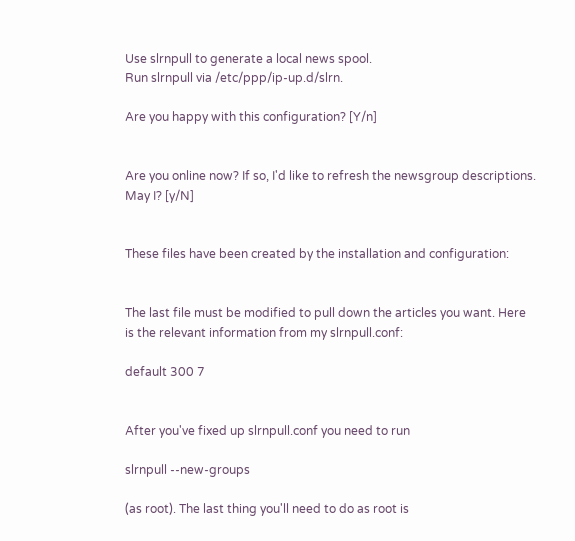Use slrnpull to generate a local news spool.
Run slrnpull via /etc/ppp/ip-up.d/slrn.

Are you happy with this configuration? [Y/n]


Are you online now? If so, I'd like to refresh the newsgroup descriptions. May I? [y/N]


These files have been created by the installation and configuration:


The last file must be modified to pull down the articles you want. Here is the relevant information from my slrnpull.conf:

default 300 7


After you've fixed up slrnpull.conf you need to run

slrnpull --new-groups

(as root). The last thing you'll need to do as root is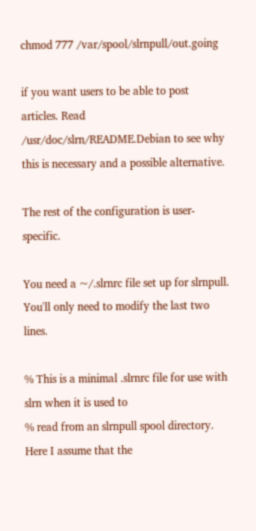chmod 777 /var/spool/slrnpull/out.going

if you want users to be able to post articles. Read /usr/doc/slrn/README.Debian to see why this is necessary and a possible alternative.

The rest of the configuration is user-specific.

You need a ~/.slrnrc file set up for slrnpull. You'll only need to modify the last two lines.

% This is a minimal .slrnrc file for use with slrn when it is used to
% read from an slrnpull spool directory. Here I assume that the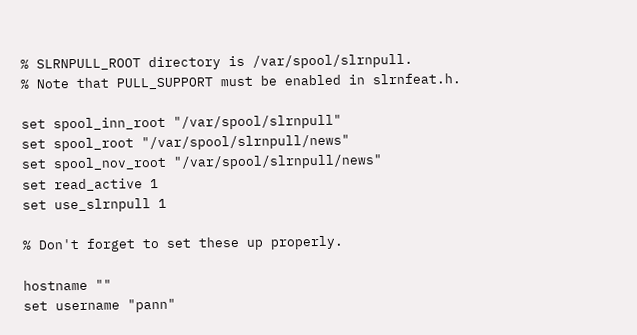% SLRNPULL_ROOT directory is /var/spool/slrnpull.
% Note that PULL_SUPPORT must be enabled in slrnfeat.h.

set spool_inn_root "/var/spool/slrnpull"
set spool_root "/var/spool/slrnpull/news"
set spool_nov_root "/var/spool/slrnpull/news"
set read_active 1
set use_slrnpull 1

% Don't forget to set these up properly.

hostname ""
set username "pann"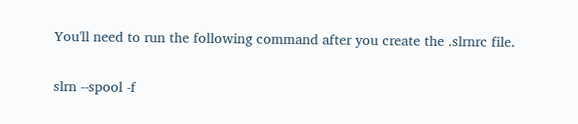You'll need to run the following command after you create the .slrnrc file.

slrn --spool -f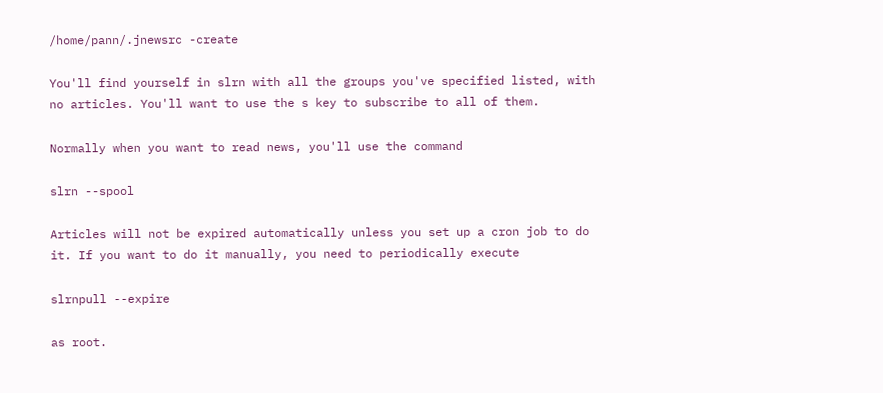/home/pann/.jnewsrc -create

You'll find yourself in slrn with all the groups you've specified listed, with no articles. You'll want to use the s key to subscribe to all of them.

Normally when you want to read news, you'll use the command

slrn --spool

Articles will not be expired automatically unless you set up a cron job to do it. If you want to do it manually, you need to periodically execute

slrnpull --expire

as root.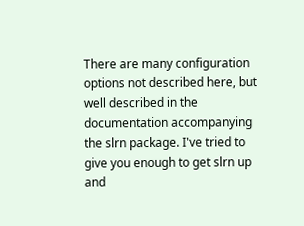There are many configuration options not described here, but well described in the documentation accompanying the slrn package. I've tried to give you enough to get slrn up and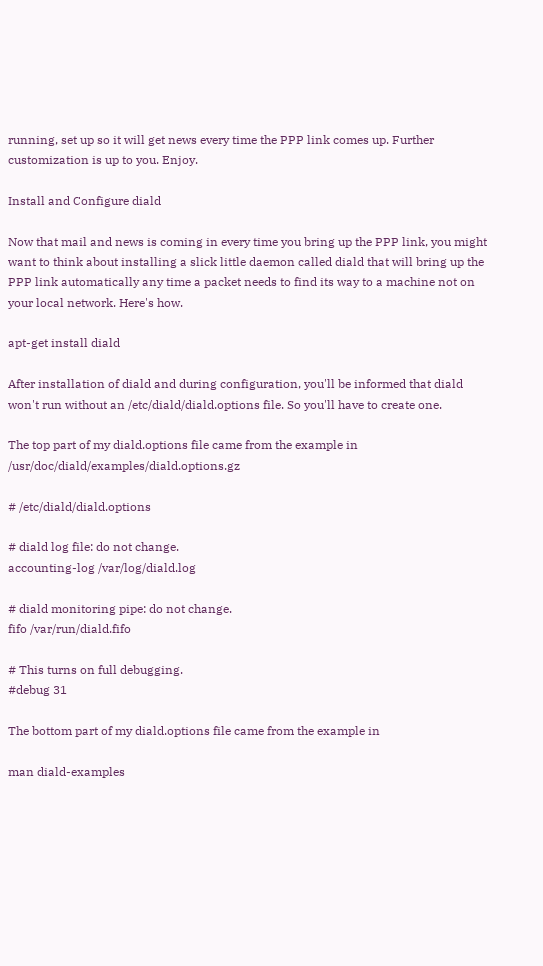running, set up so it will get news every time the PPP link comes up. Further customization is up to you. Enjoy.

Install and Configure diald

Now that mail and news is coming in every time you bring up the PPP link, you might want to think about installing a slick little daemon called diald that will bring up the PPP link automatically any time a packet needs to find its way to a machine not on your local network. Here's how.

apt-get install diald

After installation of diald and during configuration, you'll be informed that diald won't run without an /etc/diald/diald.options file. So you'll have to create one.

The top part of my diald.options file came from the example in /usr/doc/diald/examples/diald.options.gz

# /etc/diald/diald.options

# diald log file: do not change.
accounting-log /var/log/diald.log

# diald monitoring pipe: do not change.
fifo /var/run/diald.fifo

# This turns on full debugging.
#debug 31

The bottom part of my diald.options file came from the example in

man diald-examples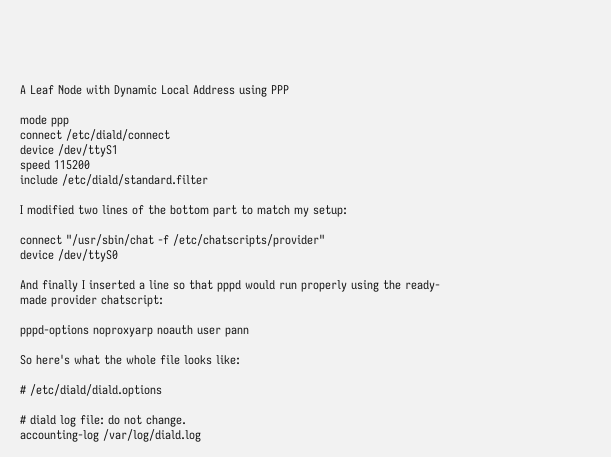A Leaf Node with Dynamic Local Address using PPP

mode ppp
connect /etc/diald/connect
device /dev/ttyS1
speed 115200
include /etc/diald/standard.filter

I modified two lines of the bottom part to match my setup:

connect "/usr/sbin/chat -f /etc/chatscripts/provider"
device /dev/ttyS0

And finally I inserted a line so that pppd would run properly using the ready-made provider chatscript:

pppd-options noproxyarp noauth user pann

So here's what the whole file looks like:

# /etc/diald/diald.options

# diald log file: do not change.
accounting-log /var/log/diald.log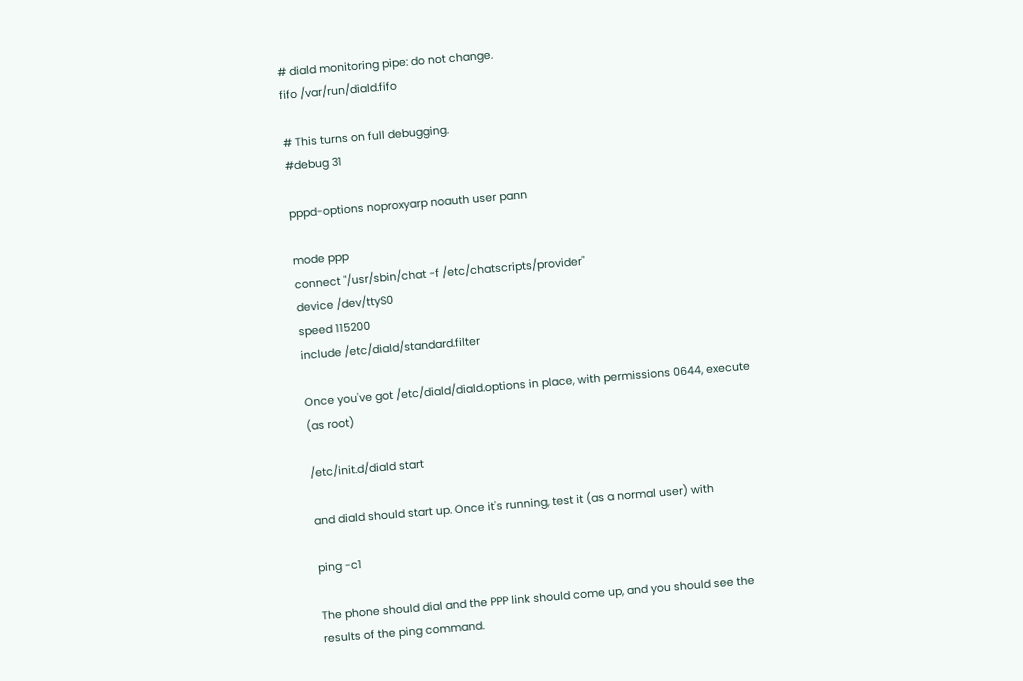# diald monitoring pipe: do not change.
fifo /var/run/diald.fifo

# This turns on full debugging.
#debug 31

pppd-options noproxyarp noauth user pann

mode ppp
connect "/usr/sbin/chat -f /etc/chatscripts/provider"
device /dev/ttyS0
speed 115200
include /etc/diald/standard.filter

Once you've got /etc/diald/diald.options in place, with permissions 0644, execute (as root)

/etc/init.d/diald start

and diald should start up. Once it's running, test it (as a normal user) with

ping -c1

The phone should dial and the PPP link should come up, and you should see the results of the ping command.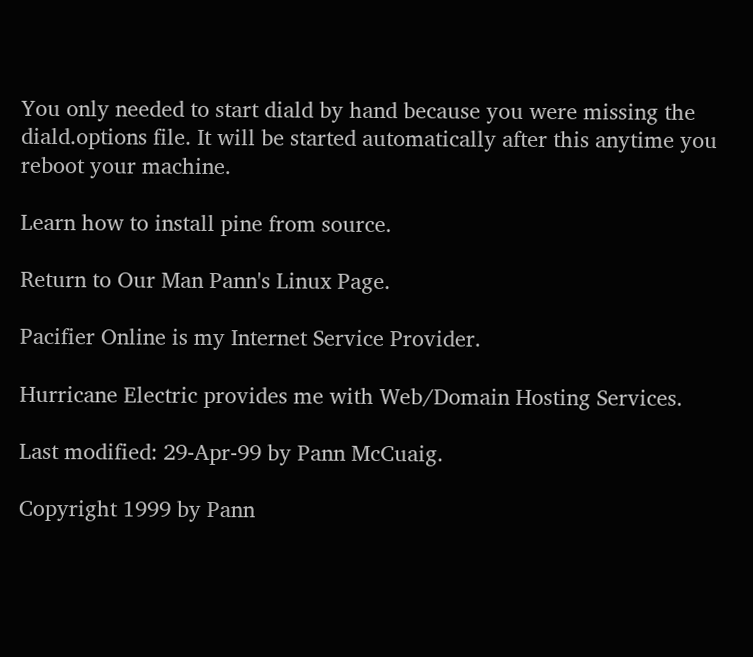You only needed to start diald by hand because you were missing the diald.options file. It will be started automatically after this anytime you reboot your machine.

Learn how to install pine from source.

Return to Our Man Pann's Linux Page.

Pacifier Online is my Internet Service Provider.

Hurricane Electric provides me with Web/Domain Hosting Services.

Last modified: 29-Apr-99 by Pann McCuaig.

Copyright 1999 by Pann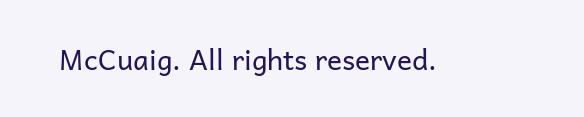McCuaig. All rights reserved.